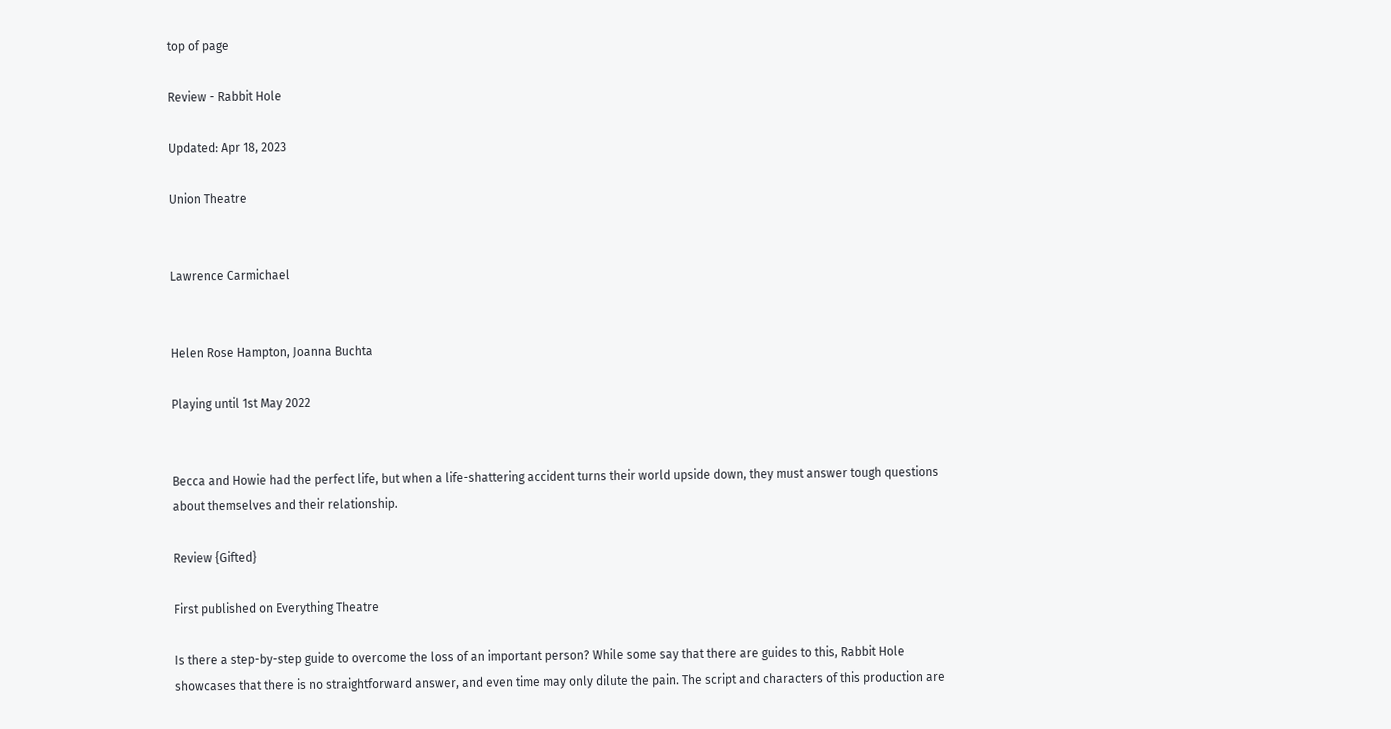top of page

Review - Rabbit Hole

Updated: Apr 18, 2023

Union Theatre


Lawrence Carmichael


Helen Rose Hampton, Joanna Buchta

Playing until 1st May 2022


Becca and Howie had the perfect life, but when a life-shattering accident turns their world upside down, they must answer tough questions about themselves and their relationship.

Review {Gifted}

First published on Everything Theatre

Is there a step-by-step guide to overcome the loss of an important person? While some say that there are guides to this, Rabbit Hole showcases that there is no straightforward answer, and even time may only dilute the pain. The script and characters of this production are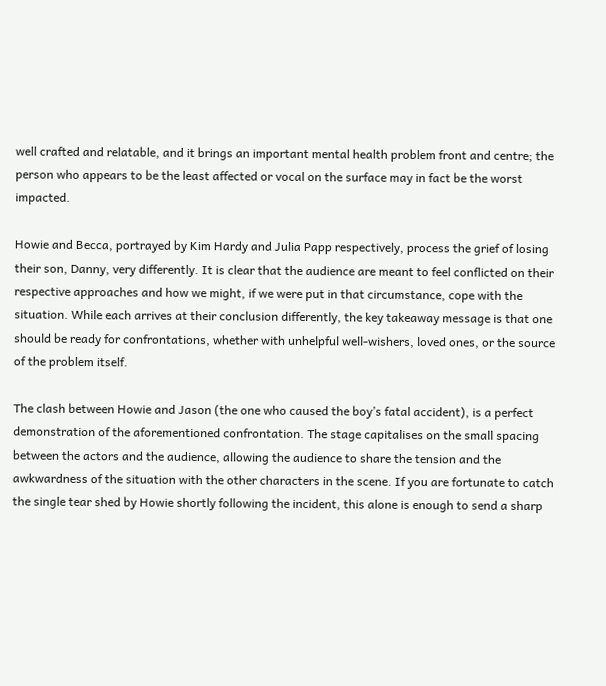well crafted and relatable, and it brings an important mental health problem front and centre; the person who appears to be the least affected or vocal on the surface may in fact be the worst impacted.

Howie and Becca, portrayed by Kim Hardy and Julia Papp respectively, process the grief of losing their son, Danny, very differently. It is clear that the audience are meant to feel conflicted on their respective approaches and how we might, if we were put in that circumstance, cope with the situation. While each arrives at their conclusion differently, the key takeaway message is that one should be ready for confrontations, whether with unhelpful well-wishers, loved ones, or the source of the problem itself.

The clash between Howie and Jason (the one who caused the boy’s fatal accident), is a perfect demonstration of the aforementioned confrontation. The stage capitalises on the small spacing between the actors and the audience, allowing the audience to share the tension and the awkwardness of the situation with the other characters in the scene. If you are fortunate to catch the single tear shed by Howie shortly following the incident, this alone is enough to send a sharp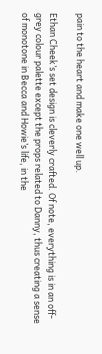pain to the heart and make one well up.

Ethan Cheek’s set design is cleverly crafted. Of note, everything is in an off-grey colour palette except the props related to Danny, thus creating a sense of monotone in Becca and Howie’s life, in the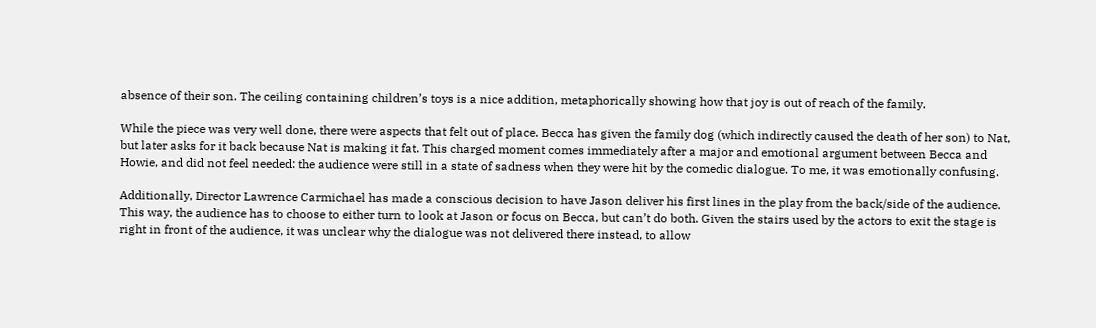absence of their son. The ceiling containing children’s toys is a nice addition, metaphorically showing how that joy is out of reach of the family.

While the piece was very well done, there were aspects that felt out of place. Becca has given the family dog (which indirectly caused the death of her son) to Nat, but later asks for it back because Nat is making it fat. This charged moment comes immediately after a major and emotional argument between Becca and Howie, and did not feel needed: the audience were still in a state of sadness when they were hit by the comedic dialogue. To me, it was emotionally confusing.

Additionally, Director Lawrence Carmichael has made a conscious decision to have Jason deliver his first lines in the play from the back/side of the audience. This way, the audience has to choose to either turn to look at Jason or focus on Becca, but can’t do both. Given the stairs used by the actors to exit the stage is right in front of the audience, it was unclear why the dialogue was not delivered there instead, to allow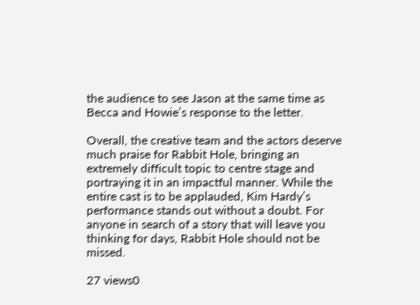the audience to see Jason at the same time as Becca and Howie’s response to the letter.

Overall, the creative team and the actors deserve much praise for Rabbit Hole, bringing an extremely difficult topic to centre stage and portraying it in an impactful manner. While the entire cast is to be applauded, Kim Hardy’s performance stands out without a doubt. For anyone in search of a story that will leave you thinking for days, Rabbit Hole should not be missed.

27 views0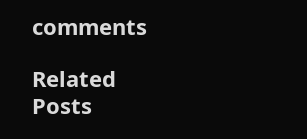comments

Related Posts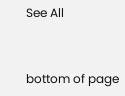See All


bottom of page